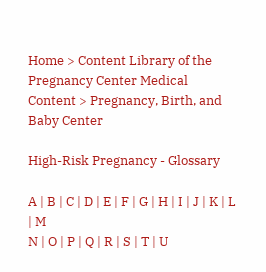Home > Content Library of the Pregnancy Center Medical Content > Pregnancy, Birth, and Baby Center

High-Risk Pregnancy - Glossary

A | B | C | D | E | F | G | H | I | J | K | L | M
N | O | P | Q | R | S | T | U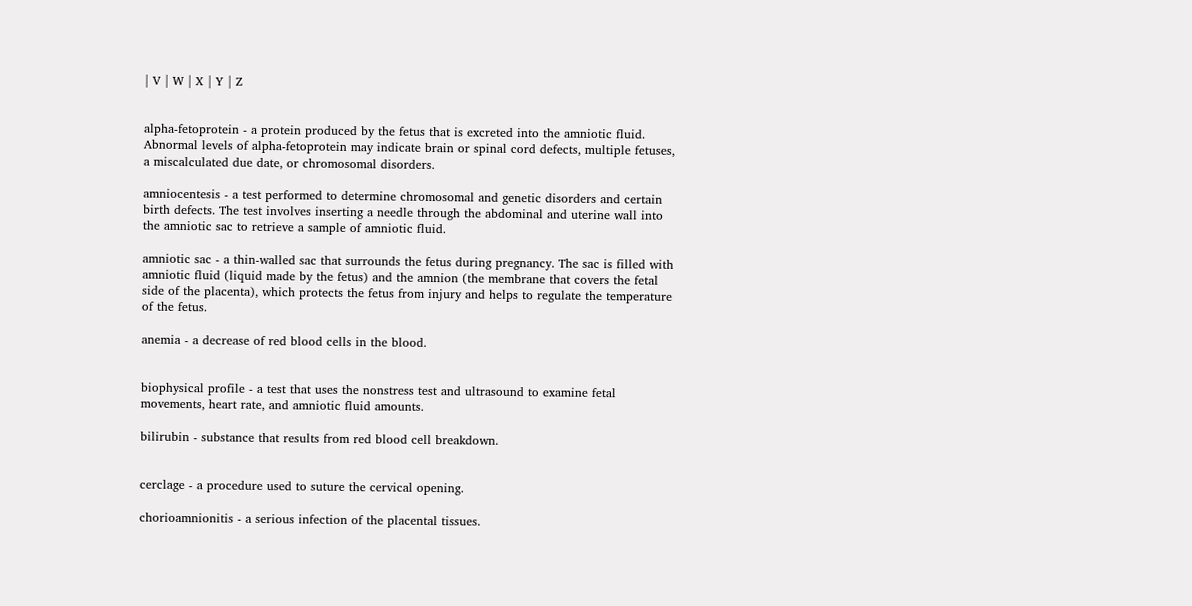| V | W | X | Y | Z


alpha-fetoprotein - a protein produced by the fetus that is excreted into the amniotic fluid. Abnormal levels of alpha-fetoprotein may indicate brain or spinal cord defects, multiple fetuses, a miscalculated due date, or chromosomal disorders.

amniocentesis - a test performed to determine chromosomal and genetic disorders and certain birth defects. The test involves inserting a needle through the abdominal and uterine wall into the amniotic sac to retrieve a sample of amniotic fluid.

amniotic sac - a thin-walled sac that surrounds the fetus during pregnancy. The sac is filled with amniotic fluid (liquid made by the fetus) and the amnion (the membrane that covers the fetal side of the placenta), which protects the fetus from injury and helps to regulate the temperature of the fetus.

anemia - a decrease of red blood cells in the blood.


biophysical profile - a test that uses the nonstress test and ultrasound to examine fetal movements, heart rate, and amniotic fluid amounts.

bilirubin - substance that results from red blood cell breakdown.


cerclage - a procedure used to suture the cervical opening.

chorioamnionitis - a serious infection of the placental tissues.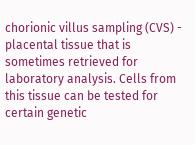chorionic villus sampling (CVS) - placental tissue that is sometimes retrieved for laboratory analysis. Cells from this tissue can be tested for certain genetic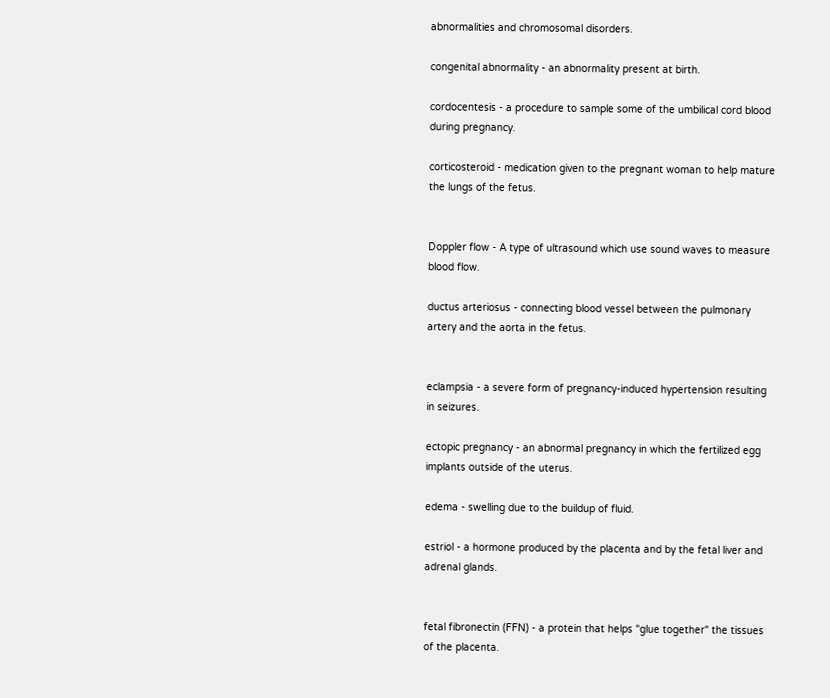abnormalities and chromosomal disorders.

congenital abnormality - an abnormality present at birth.

cordocentesis - a procedure to sample some of the umbilical cord blood during pregnancy.

corticosteroid - medication given to the pregnant woman to help mature the lungs of the fetus.


Doppler flow - A type of ultrasound which use sound waves to measure blood flow.

ductus arteriosus - connecting blood vessel between the pulmonary artery and the aorta in the fetus.


eclampsia - a severe form of pregnancy-induced hypertension resulting in seizures.

ectopic pregnancy - an abnormal pregnancy in which the fertilized egg implants outside of the uterus.

edema - swelling due to the buildup of fluid.

estriol - a hormone produced by the placenta and by the fetal liver and adrenal glands.


fetal fibronectin (FFN) - a protein that helps "glue together" the tissues of the placenta.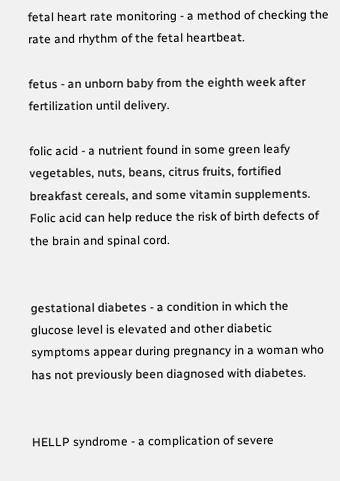fetal heart rate monitoring - a method of checking the rate and rhythm of the fetal heartbeat.

fetus - an unborn baby from the eighth week after fertilization until delivery.

folic acid - a nutrient found in some green leafy vegetables, nuts, beans, citrus fruits, fortified breakfast cereals, and some vitamin supplements. Folic acid can help reduce the risk of birth defects of the brain and spinal cord.


gestational diabetes - a condition in which the glucose level is elevated and other diabetic symptoms appear during pregnancy in a woman who has not previously been diagnosed with diabetes.


HELLP syndrome - a complication of severe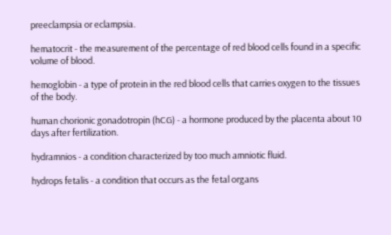preeclampsia or eclampsia.

hematocrit - the measurement of the percentage of red blood cells found in a specific volume of blood.

hemoglobin - a type of protein in the red blood cells that carries oxygen to the tissues of the body.

human chorionic gonadotropin (hCG) - a hormone produced by the placenta about 10 days after fertilization.

hydramnios - a condition characterized by too much amniotic fluid.

hydrops fetalis - a condition that occurs as the fetal organs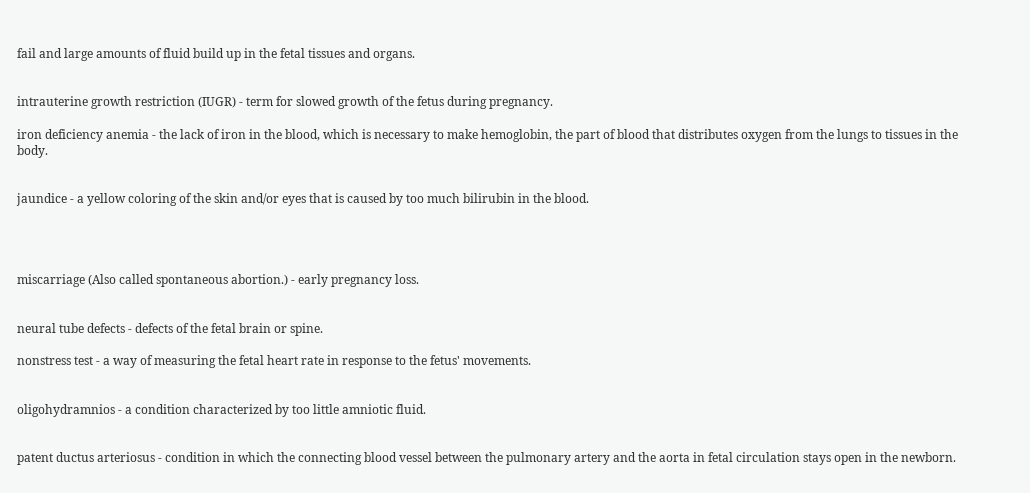fail and large amounts of fluid build up in the fetal tissues and organs.


intrauterine growth restriction (IUGR) - term for slowed growth of the fetus during pregnancy.

iron deficiency anemia - the lack of iron in the blood, which is necessary to make hemoglobin, the part of blood that distributes oxygen from the lungs to tissues in the body.


jaundice - a yellow coloring of the skin and/or eyes that is caused by too much bilirubin in the blood.




miscarriage (Also called spontaneous abortion.) - early pregnancy loss.


neural tube defects - defects of the fetal brain or spine.

nonstress test - a way of measuring the fetal heart rate in response to the fetus' movements.


oligohydramnios - a condition characterized by too little amniotic fluid.


patent ductus arteriosus - condition in which the connecting blood vessel between the pulmonary artery and the aorta in fetal circulation stays open in the newborn.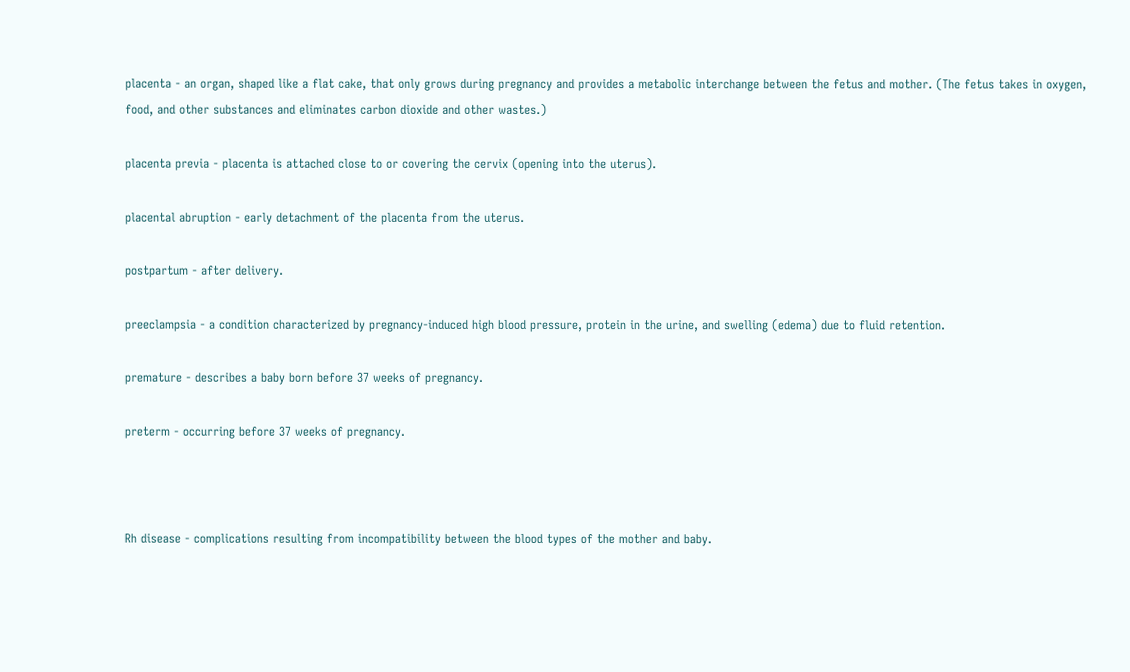placenta - an organ, shaped like a flat cake, that only grows during pregnancy and provides a metabolic interchange between the fetus and mother. (The fetus takes in oxygen, food, and other substances and eliminates carbon dioxide and other wastes.)

placenta previa - placenta is attached close to or covering the cervix (opening into the uterus).

placental abruption - early detachment of the placenta from the uterus.

postpartum - after delivery.

preeclampsia - a condition characterized by pregnancy-induced high blood pressure, protein in the urine, and swelling (edema) due to fluid retention.

premature - describes a baby born before 37 weeks of pregnancy.

preterm - occurring before 37 weeks of pregnancy.



Rh disease - complications resulting from incompatibility between the blood types of the mother and baby.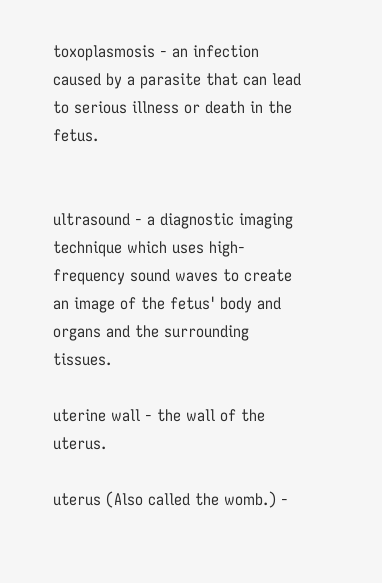toxoplasmosis - an infection caused by a parasite that can lead to serious illness or death in the fetus.


ultrasound - a diagnostic imaging technique which uses high-frequency sound waves to create an image of the fetus' body and organs and the surrounding tissues.

uterine wall - the wall of the uterus.

uterus (Also called the womb.) -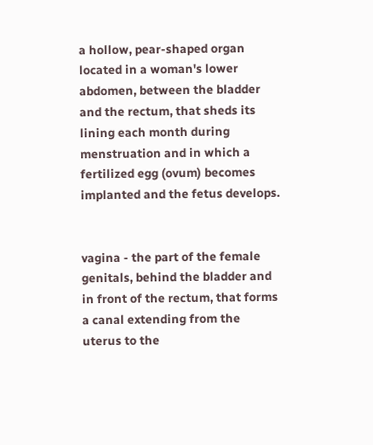a hollow, pear-shaped organ located in a woman's lower abdomen, between the bladder and the rectum, that sheds its lining each month during menstruation and in which a fertilized egg (ovum) becomes implanted and the fetus develops.


vagina - the part of the female genitals, behind the bladder and in front of the rectum, that forms a canal extending from the uterus to the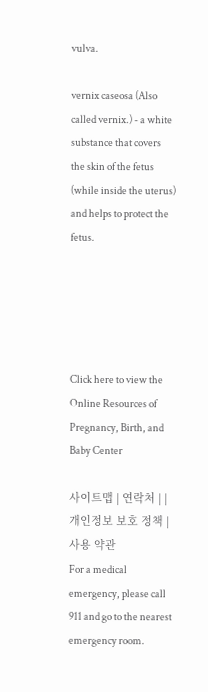vulva.

vernix caseosa (Also called vernix.) - a white substance that covers the skin of the fetus (while inside the uterus) and helps to protect the fetus.





Click here to view the
Online Resources of Pregnancy, Birth, and Baby Center

사이트맵 | 연락처 | | 개인정보 보호 정책 | 사용 약관
For a medical emergency, please call 911 and go to the nearest emergency room.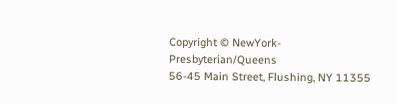Copyright © NewYork-Presbyterian/Queens
56-45 Main Street, Flushing, NY 11355